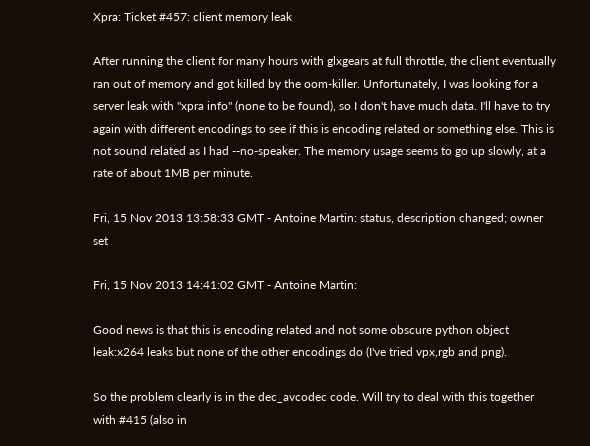Xpra: Ticket #457: client memory leak

After running the client for many hours with glxgears at full throttle, the client eventually ran out of memory and got killed by the oom-killer. Unfortunately, I was looking for a server leak with "xpra info" (none to be found), so I don't have much data. I'll have to try again with different encodings to see if this is encoding related or something else. This is not sound related as I had --no-speaker. The memory usage seems to go up slowly, at a rate of about 1MB per minute.

Fri, 15 Nov 2013 13:58:33 GMT - Antoine Martin: status, description changed; owner set

Fri, 15 Nov 2013 14:41:02 GMT - Antoine Martin:

Good news is that this is encoding related and not some obscure python object leak:x264 leaks but none of the other encodings do (I've tried vpx,rgb and png).

So the problem clearly is in the dec_avcodec code. Will try to deal with this together with #415 (also in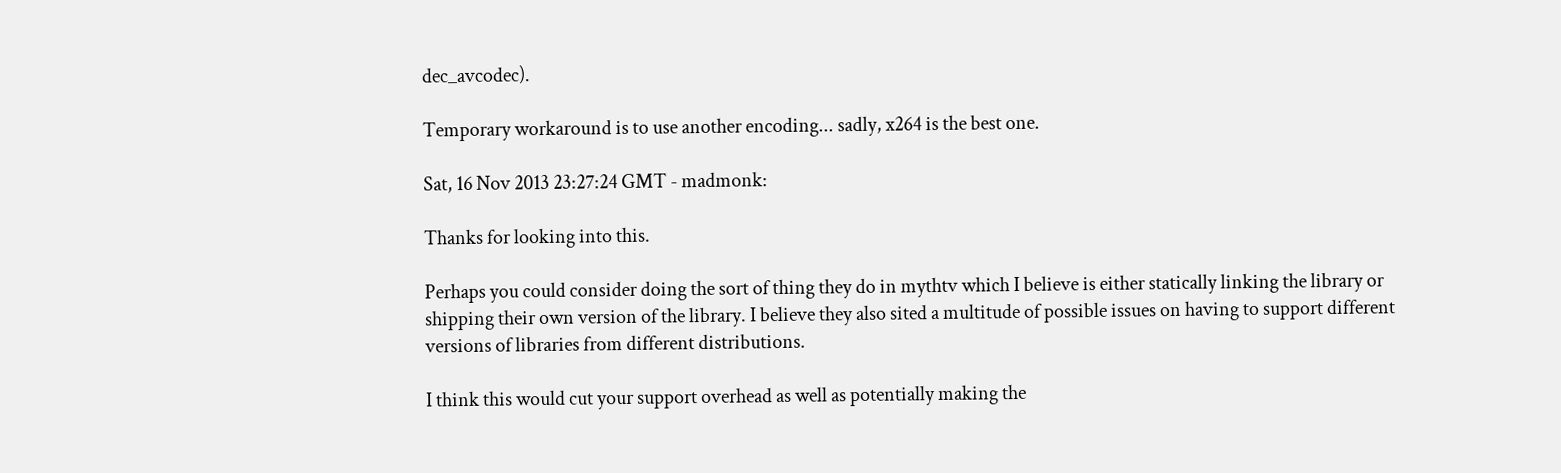dec_avcodec).

Temporary workaround is to use another encoding... sadly, x264 is the best one.

Sat, 16 Nov 2013 23:27:24 GMT - madmonk:

Thanks for looking into this.

Perhaps you could consider doing the sort of thing they do in mythtv which I believe is either statically linking the library or shipping their own version of the library. I believe they also sited a multitude of possible issues on having to support different versions of libraries from different distributions.

I think this would cut your support overhead as well as potentially making the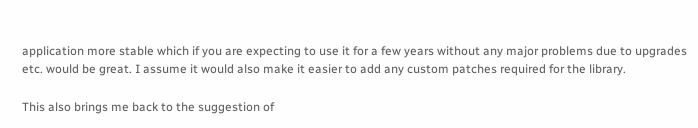application more stable which if you are expecting to use it for a few years without any major problems due to upgrades etc. would be great. I assume it would also make it easier to add any custom patches required for the library.

This also brings me back to the suggestion of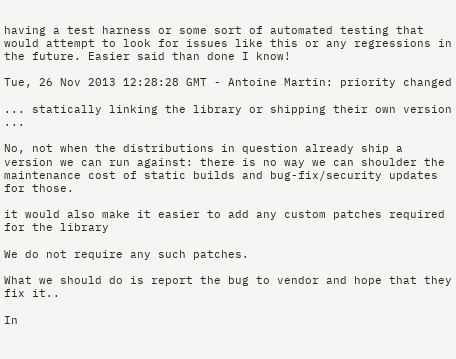having a test harness or some sort of automated testing that would attempt to look for issues like this or any regressions in the future. Easier said than done I know!

Tue, 26 Nov 2013 12:28:28 GMT - Antoine Martin: priority changed

... statically linking the library or shipping their own version ...

No, not when the distributions in question already ship a version we can run against: there is no way we can shoulder the maintenance cost of static builds and bug-fix/security updates for those.

it would also make it easier to add any custom patches required for the library

We do not require any such patches.

What we should do is report the bug to vendor and hope that they fix it..

In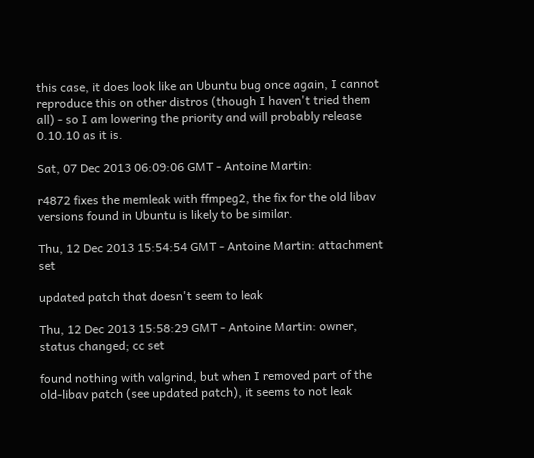this case, it does look like an Ubuntu bug once again, I cannot reproduce this on other distros (though I haven't tried them all) - so I am lowering the priority and will probably release 0.10.10 as it is.

Sat, 07 Dec 2013 06:09:06 GMT - Antoine Martin:

r4872 fixes the memleak with ffmpeg2, the fix for the old libav versions found in Ubuntu is likely to be similar.

Thu, 12 Dec 2013 15:54:54 GMT - Antoine Martin: attachment set

updated patch that doesn't seem to leak

Thu, 12 Dec 2013 15:58:29 GMT - Antoine Martin: owner, status changed; cc set

found nothing with valgrind, but when I removed part of the old-libav patch (see updated patch), it seems to not leak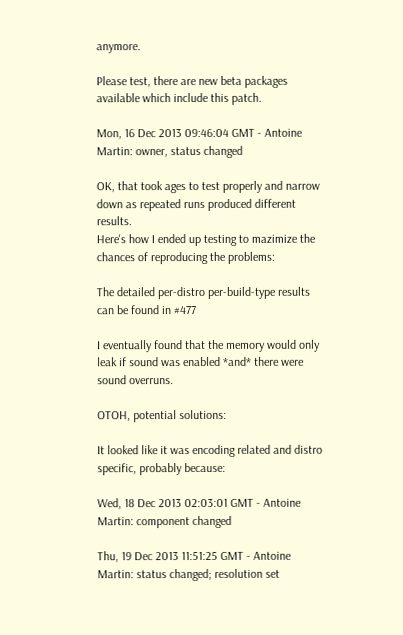anymore.

Please test, there are new beta packages available which include this patch.

Mon, 16 Dec 2013 09:46:04 GMT - Antoine Martin: owner, status changed

OK, that took ages to test properly and narrow down as repeated runs produced different results.
Here's how I ended up testing to mazimize the chances of reproducing the problems:

The detailed per-distro per-build-type results can be found in #477

I eventually found that the memory would only leak if sound was enabled *and* there were sound overruns.

OTOH, potential solutions:

It looked like it was encoding related and distro specific, probably because:

Wed, 18 Dec 2013 02:03:01 GMT - Antoine Martin: component changed

Thu, 19 Dec 2013 11:51:25 GMT - Antoine Martin: status changed; resolution set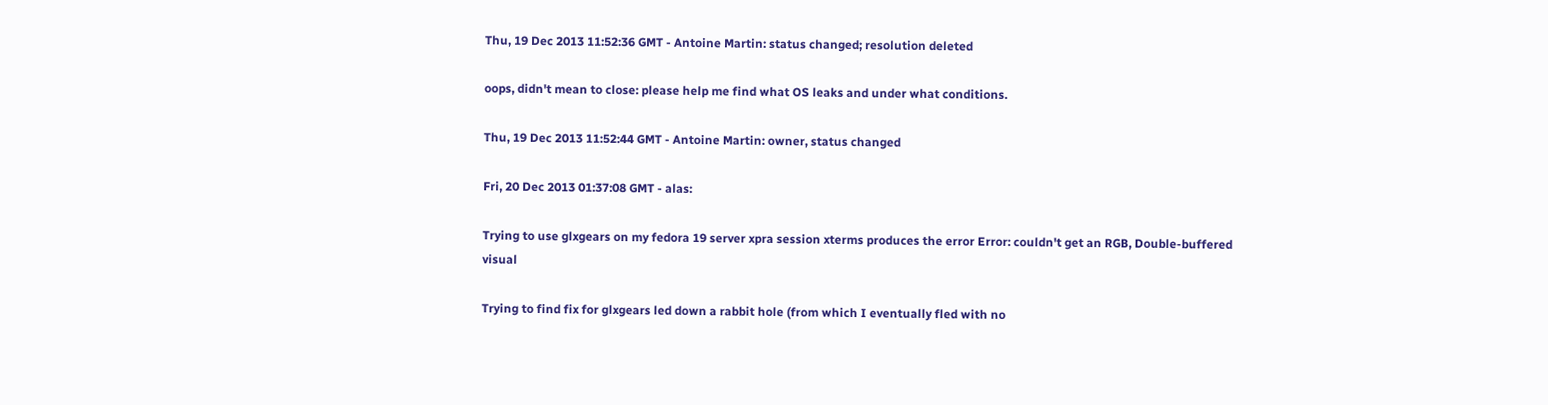Thu, 19 Dec 2013 11:52:36 GMT - Antoine Martin: status changed; resolution deleted

oops, didn't mean to close: please help me find what OS leaks and under what conditions.

Thu, 19 Dec 2013 11:52:44 GMT - Antoine Martin: owner, status changed

Fri, 20 Dec 2013 01:37:08 GMT - alas:

Trying to use glxgears on my fedora 19 server xpra session xterms produces the error Error: couldn't get an RGB, Double-buffered visual

Trying to find fix for glxgears led down a rabbit hole (from which I eventually fled with no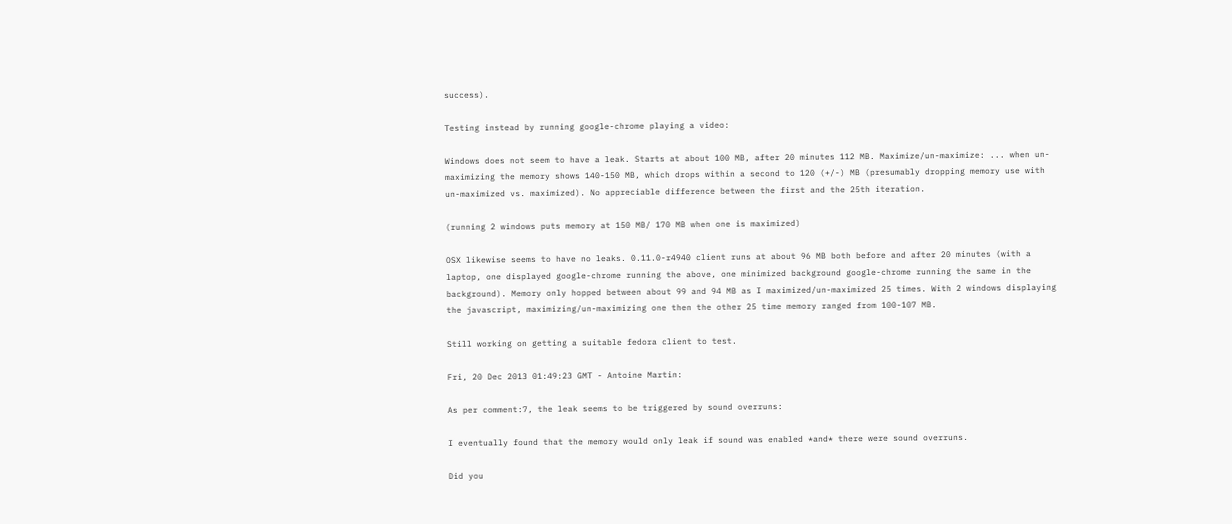success).

Testing instead by running google-chrome playing a video:

Windows does not seem to have a leak. Starts at about 100 MB, after 20 minutes 112 MB. Maximize/un-maximize: ... when un-maximizing the memory shows 140-150 MB, which drops within a second to 120 (+/-) MB (presumably dropping memory use with un-maximized vs. maximized). No appreciable difference between the first and the 25th iteration.

(running 2 windows puts memory at 150 MB/ 170 MB when one is maximized)

OSX likewise seems to have no leaks. 0.11.0-r4940 client runs at about 96 MB both before and after 20 minutes (with a laptop, one displayed google-chrome running the above, one minimized background google-chrome running the same in the background). Memory only hopped between about 99 and 94 MB as I maximized/un-maximized 25 times. With 2 windows displaying the javascript, maximizing/un-maximizing one then the other 25 time memory ranged from 100-107 MB.

Still working on getting a suitable fedora client to test.

Fri, 20 Dec 2013 01:49:23 GMT - Antoine Martin:

As per comment:7, the leak seems to be triggered by sound overruns:

I eventually found that the memory would only leak if sound was enabled *and* there were sound overruns.

Did you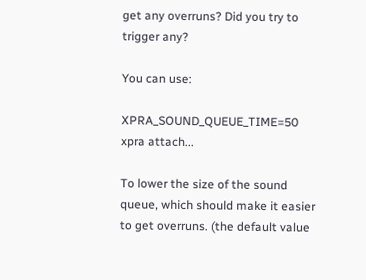get any overruns? Did you try to trigger any?

You can use:

XPRA_SOUND_QUEUE_TIME=50 xpra attach...

To lower the size of the sound queue, which should make it easier to get overruns. (the default value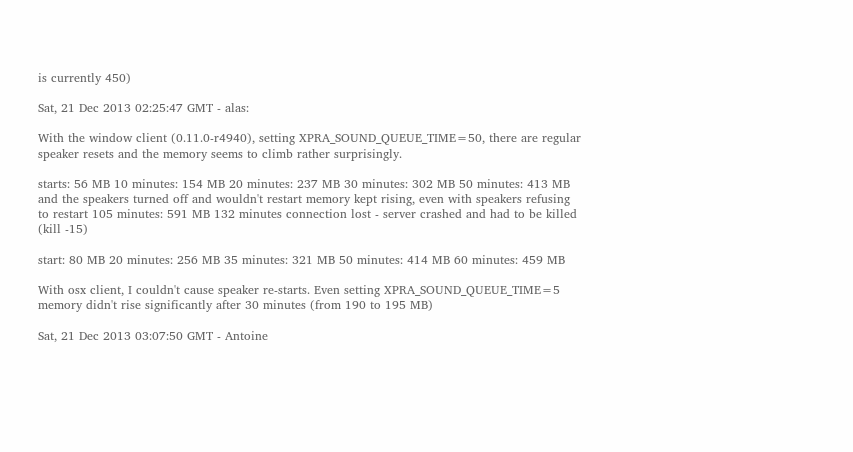is currently 450)

Sat, 21 Dec 2013 02:25:47 GMT - alas:

With the window client (0.11.0-r4940), setting XPRA_SOUND_QUEUE_TIME=50, there are regular speaker resets and the memory seems to climb rather surprisingly.

starts: 56 MB 10 minutes: 154 MB 20 minutes: 237 MB 30 minutes: 302 MB 50 minutes: 413 MB and the speakers turned off and wouldn't restart memory kept rising, even with speakers refusing to restart 105 minutes: 591 MB 132 minutes connection lost - server crashed and had to be killed (kill -15)

start: 80 MB 20 minutes: 256 MB 35 minutes: 321 MB 50 minutes: 414 MB 60 minutes: 459 MB

With osx client, I couldn't cause speaker re-starts. Even setting XPRA_SOUND_QUEUE_TIME=5 memory didn't rise significantly after 30 minutes (from 190 to 195 MB)

Sat, 21 Dec 2013 03:07:50 GMT - Antoine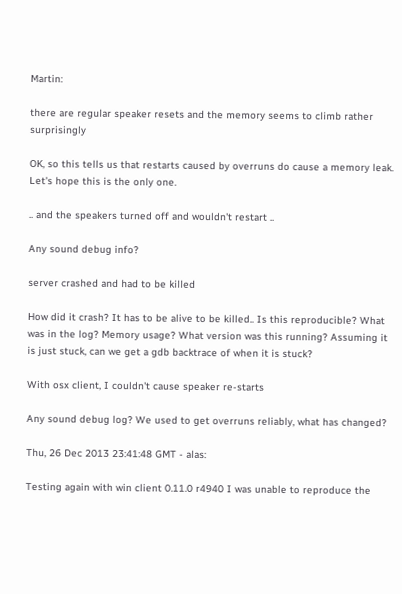Martin:

there are regular speaker resets and the memory seems to climb rather surprisingly

OK, so this tells us that restarts caused by overruns do cause a memory leak. Let's hope this is the only one.

.. and the speakers turned off and wouldn't restart ..

Any sound debug info?

server crashed and had to be killed

How did it crash? It has to be alive to be killed.. Is this reproducible? What was in the log? Memory usage? What version was this running? Assuming it is just stuck, can we get a gdb backtrace of when it is stuck?

With osx client, I couldn't cause speaker re-starts

Any sound debug log? We used to get overruns reliably, what has changed?

Thu, 26 Dec 2013 23:41:48 GMT - alas:

Testing again with win client 0.11.0 r4940 I was unable to reproduce the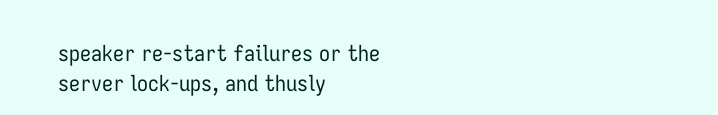speaker re-start failures or the server lock-ups, and thusly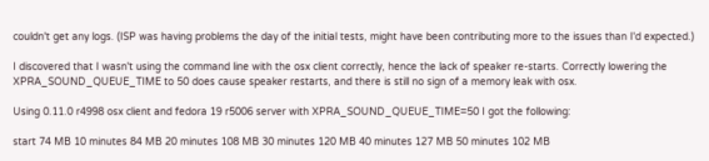couldn't get any logs. (ISP was having problems the day of the initial tests, might have been contributing more to the issues than I'd expected.)

I discovered that I wasn't using the command line with the osx client correctly, hence the lack of speaker re-starts. Correctly lowering the XPRA_SOUND_QUEUE_TIME to 50 does cause speaker restarts, and there is still no sign of a memory leak with osx.

Using 0.11.0 r4998 osx client and fedora 19 r5006 server with XPRA_SOUND_QUEUE_TIME=50 I got the following:

start 74 MB 10 minutes 84 MB 20 minutes 108 MB 30 minutes 120 MB 40 minutes 127 MB 50 minutes 102 MB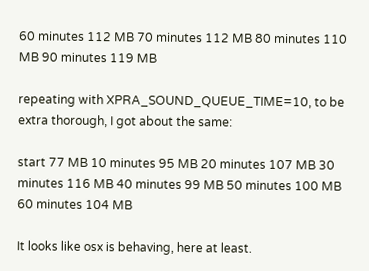60 minutes 112 MB 70 minutes 112 MB 80 minutes 110 MB 90 minutes 119 MB

repeating with XPRA_SOUND_QUEUE_TIME=10, to be extra thorough, I got about the same:

start 77 MB 10 minutes 95 MB 20 minutes 107 MB 30 minutes 116 MB 40 minutes 99 MB 50 minutes 100 MB 60 minutes 104 MB

It looks like osx is behaving, here at least.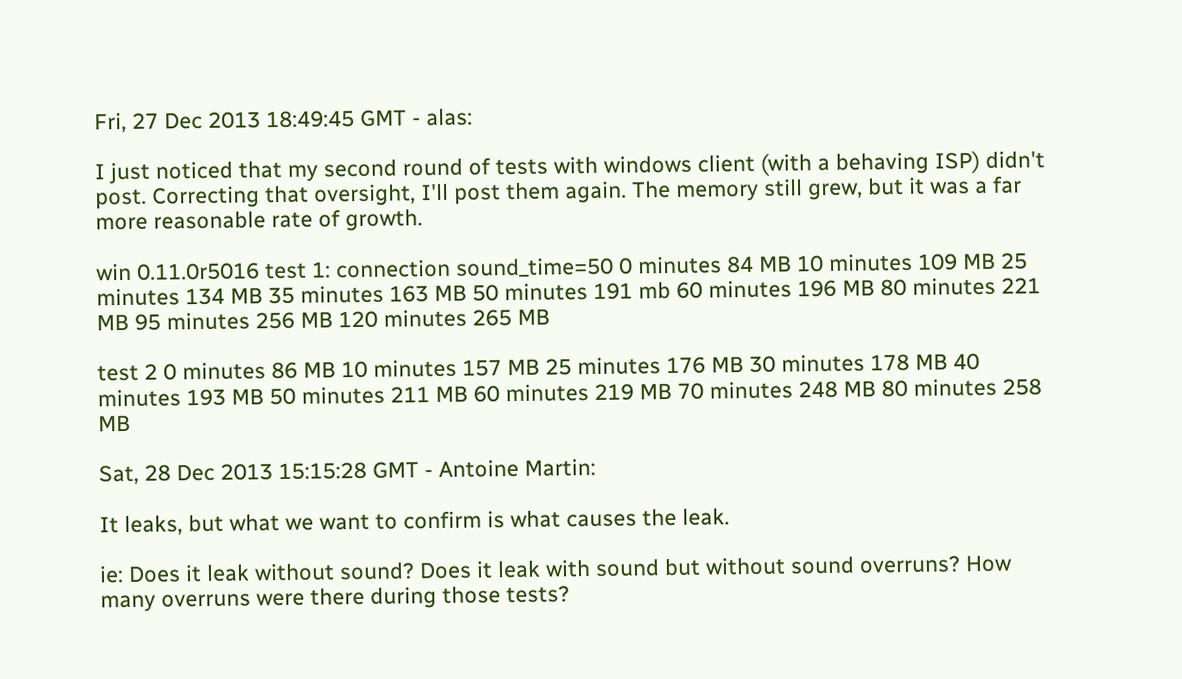Fri, 27 Dec 2013 18:49:45 GMT - alas:

I just noticed that my second round of tests with windows client (with a behaving ISP) didn't post. Correcting that oversight, I'll post them again. The memory still grew, but it was a far more reasonable rate of growth.

win 0.11.0r5016 test 1: connection sound_time=50 0 minutes 84 MB 10 minutes 109 MB 25 minutes 134 MB 35 minutes 163 MB 50 minutes 191 mb 60 minutes 196 MB 80 minutes 221 MB 95 minutes 256 MB 120 minutes 265 MB

test 2 0 minutes 86 MB 10 minutes 157 MB 25 minutes 176 MB 30 minutes 178 MB 40 minutes 193 MB 50 minutes 211 MB 60 minutes 219 MB 70 minutes 248 MB 80 minutes 258 MB

Sat, 28 Dec 2013 15:15:28 GMT - Antoine Martin:

It leaks, but what we want to confirm is what causes the leak.

ie: Does it leak without sound? Does it leak with sound but without sound overruns? How many overruns were there during those tests?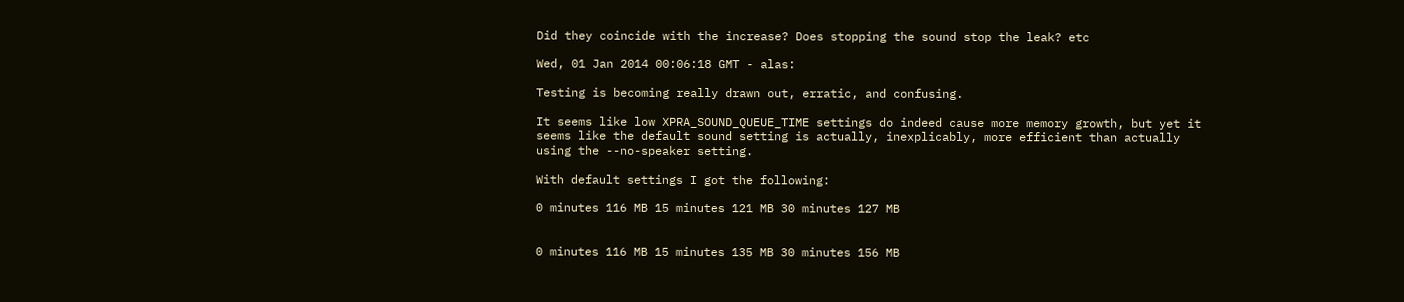Did they coincide with the increase? Does stopping the sound stop the leak? etc

Wed, 01 Jan 2014 00:06:18 GMT - alas:

Testing is becoming really drawn out, erratic, and confusing.

It seems like low XPRA_SOUND_QUEUE_TIME settings do indeed cause more memory growth, but yet it seems like the default sound setting is actually, inexplicably, more efficient than actually using the --no-speaker setting.

With default settings I got the following:

0 minutes 116 MB 15 minutes 121 MB 30 minutes 127 MB


0 minutes 116 MB 15 minutes 135 MB 30 minutes 156 MB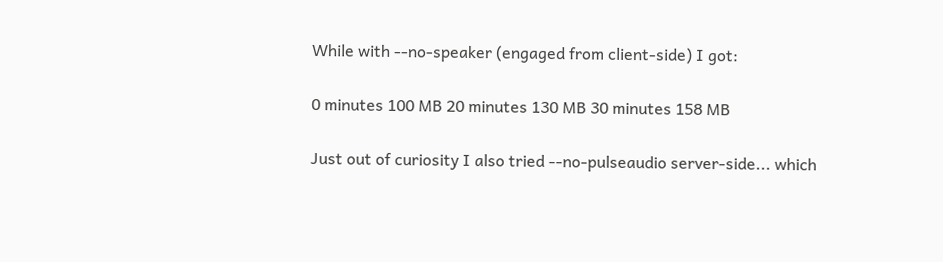While with --no-speaker (engaged from client-side) I got:

0 minutes 100 MB 20 minutes 130 MB 30 minutes 158 MB

Just out of curiosity I also tried --no-pulseaudio server-side... which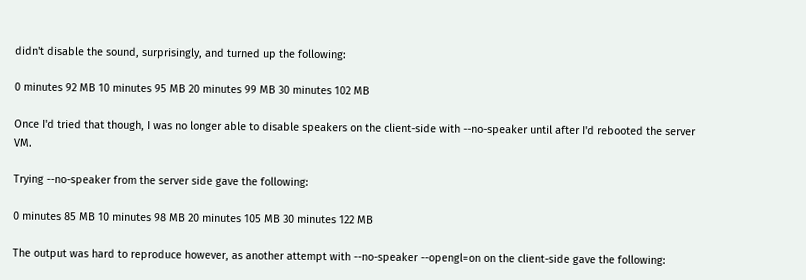didn't disable the sound, surprisingly, and turned up the following:

0 minutes 92 MB 10 minutes 95 MB 20 minutes 99 MB 30 minutes 102 MB

Once I'd tried that though, I was no longer able to disable speakers on the client-side with --no-speaker until after I'd rebooted the server VM.

Trying --no-speaker from the server side gave the following:

0 minutes 85 MB 10 minutes 98 MB 20 minutes 105 MB 30 minutes 122 MB

The output was hard to reproduce however, as another attempt with --no-speaker --opengl=on on the client-side gave the following: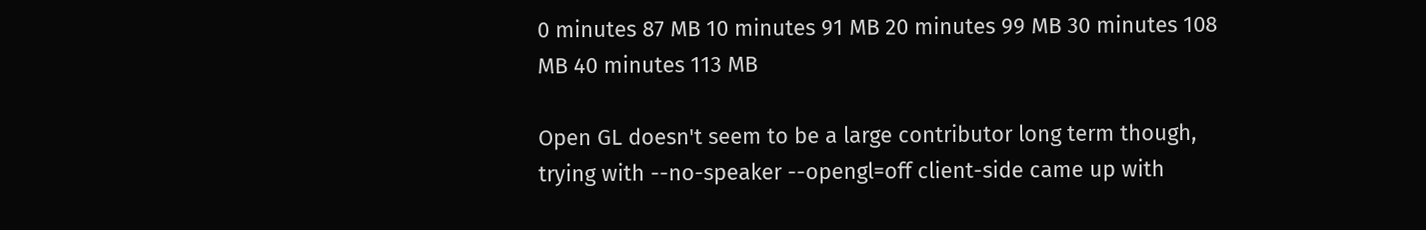0 minutes 87 MB 10 minutes 91 MB 20 minutes 99 MB 30 minutes 108 MB 40 minutes 113 MB

Open GL doesn't seem to be a large contributor long term though, trying with --no-speaker --opengl=off client-side came up with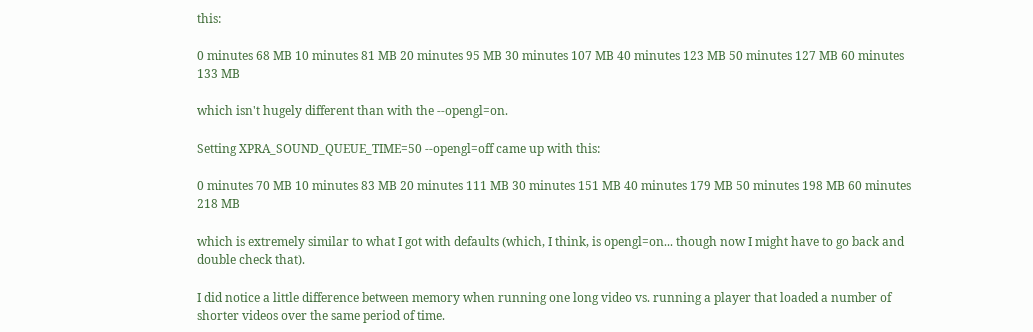this:

0 minutes 68 MB 10 minutes 81 MB 20 minutes 95 MB 30 minutes 107 MB 40 minutes 123 MB 50 minutes 127 MB 60 minutes 133 MB

which isn't hugely different than with the --opengl=on.

Setting XPRA_SOUND_QUEUE_TIME=50 --opengl=off came up with this:

0 minutes 70 MB 10 minutes 83 MB 20 minutes 111 MB 30 minutes 151 MB 40 minutes 179 MB 50 minutes 198 MB 60 minutes 218 MB

which is extremely similar to what I got with defaults (which, I think, is opengl=on... though now I might have to go back and double check that).

I did notice a little difference between memory when running one long video vs. running a player that loaded a number of shorter videos over the same period of time.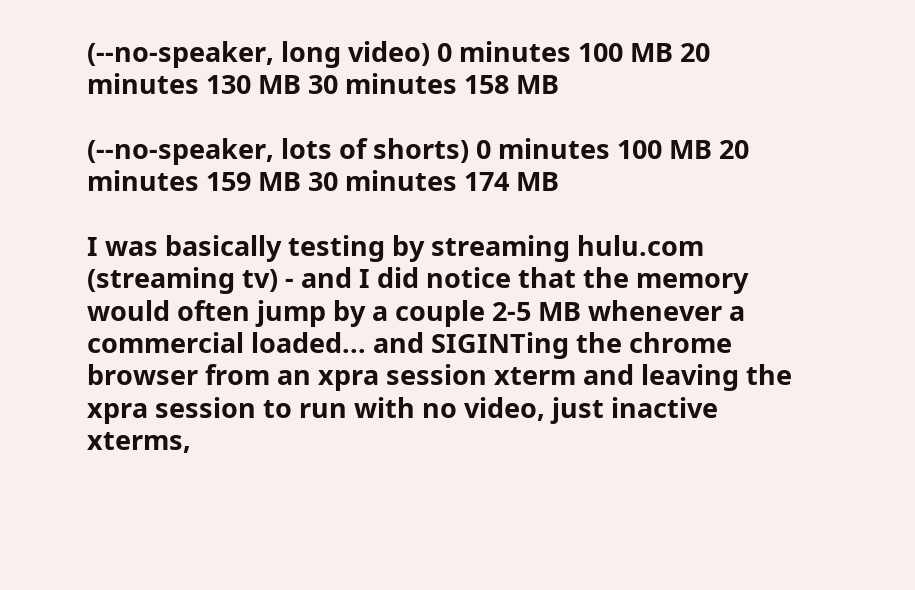(--no-speaker, long video) 0 minutes 100 MB 20 minutes 130 MB 30 minutes 158 MB

(--no-speaker, lots of shorts) 0 minutes 100 MB 20 minutes 159 MB 30 minutes 174 MB

I was basically testing by streaming hulu.com (streaming tv) - and I did notice that the memory would often jump by a couple 2-5 MB whenever a commercial loaded... and SIGINTing the chrome browser from an xpra session xterm and leaving the xpra session to run with no video, just inactive xterms,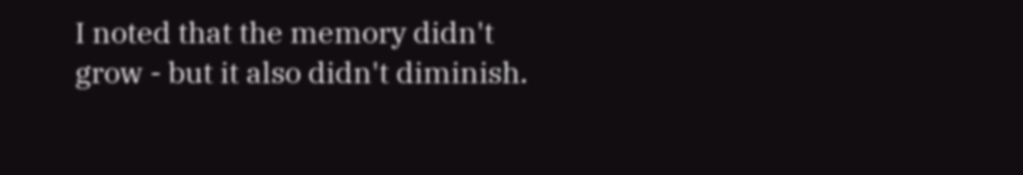I noted that the memory didn't grow - but it also didn't diminish.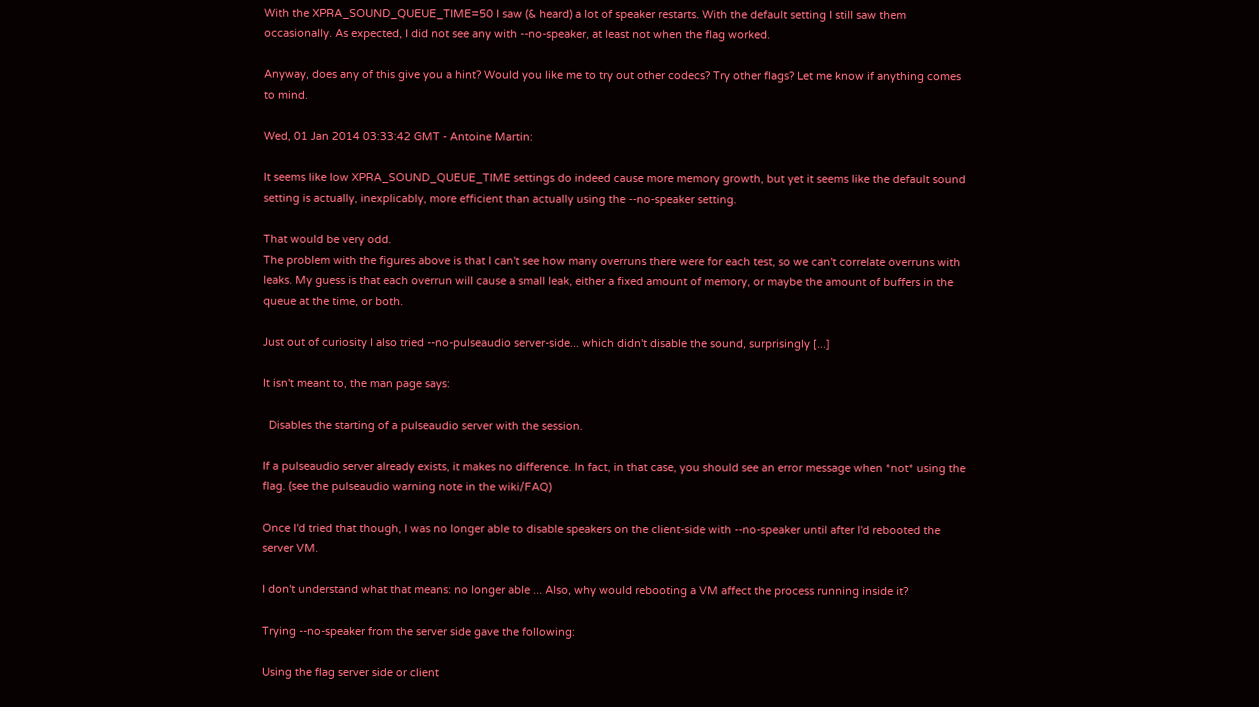With the XPRA_SOUND_QUEUE_TIME=50 I saw (& heard) a lot of speaker restarts. With the default setting I still saw them occasionally. As expected, I did not see any with --no-speaker, at least not when the flag worked.

Anyway, does any of this give you a hint? Would you like me to try out other codecs? Try other flags? Let me know if anything comes to mind.

Wed, 01 Jan 2014 03:33:42 GMT - Antoine Martin:

It seems like low XPRA_SOUND_QUEUE_TIME settings do indeed cause more memory growth, but yet it seems like the default sound setting is actually, inexplicably, more efficient than actually using the --no-speaker setting.

That would be very odd.
The problem with the figures above is that I can't see how many overruns there were for each test, so we can't correlate overruns with leaks. My guess is that each overrun will cause a small leak, either a fixed amount of memory, or maybe the amount of buffers in the queue at the time, or both.

Just out of curiosity I also tried --no-pulseaudio server-side... which didn't disable the sound, surprisingly [...]

It isn't meant to, the man page says:

  Disables the starting of a pulseaudio server with the session.

If a pulseaudio server already exists, it makes no difference. In fact, in that case, you should see an error message when *not* using the flag. (see the pulseaudio warning note in the wiki/FAQ)

Once I'd tried that though, I was no longer able to disable speakers on the client-side with --no-speaker until after I'd rebooted the server VM.

I don't understand what that means: no longer able ... Also, why would rebooting a VM affect the process running inside it?

Trying --no-speaker from the server side gave the following:

Using the flag server side or client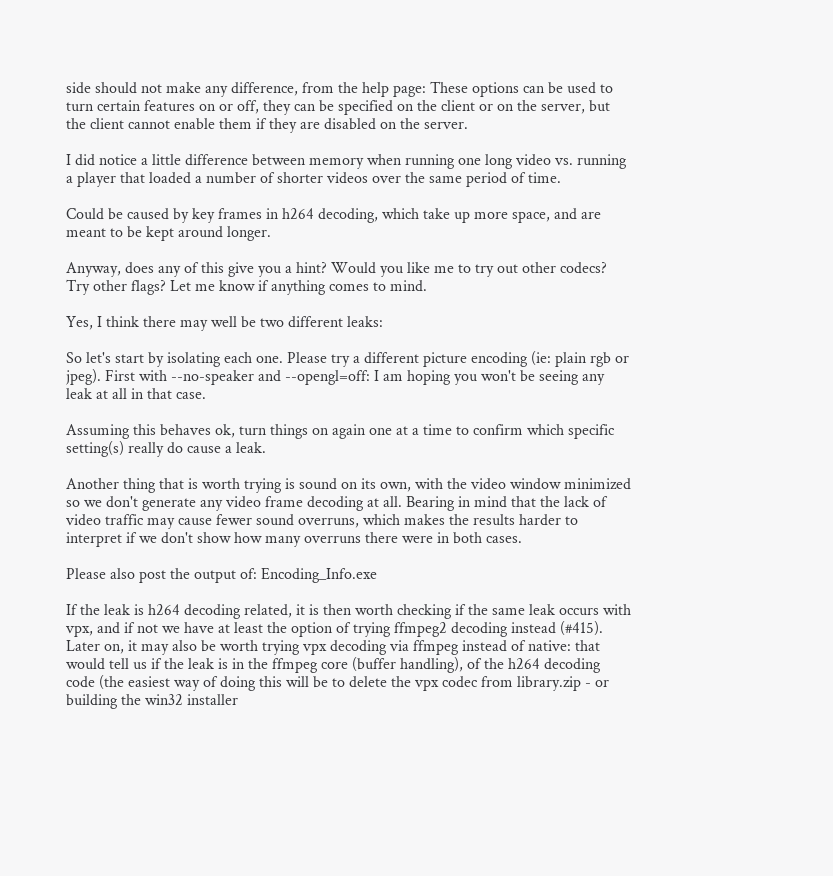side should not make any difference, from the help page: These options can be used to turn certain features on or off, they can be specified on the client or on the server, but the client cannot enable them if they are disabled on the server.

I did notice a little difference between memory when running one long video vs. running a player that loaded a number of shorter videos over the same period of time.

Could be caused by key frames in h264 decoding, which take up more space, and are meant to be kept around longer.

Anyway, does any of this give you a hint? Would you like me to try out other codecs? Try other flags? Let me know if anything comes to mind.

Yes, I think there may well be two different leaks:

So let's start by isolating each one. Please try a different picture encoding (ie: plain rgb or jpeg). First with --no-speaker and --opengl=off: I am hoping you won't be seeing any leak at all in that case.

Assuming this behaves ok, turn things on again one at a time to confirm which specific setting(s) really do cause a leak.

Another thing that is worth trying is sound on its own, with the video window minimized so we don't generate any video frame decoding at all. Bearing in mind that the lack of video traffic may cause fewer sound overruns, which makes the results harder to interpret if we don't show how many overruns there were in both cases.

Please also post the output of: Encoding_Info.exe

If the leak is h264 decoding related, it is then worth checking if the same leak occurs with vpx, and if not we have at least the option of trying ffmpeg2 decoding instead (#415). Later on, it may also be worth trying vpx decoding via ffmpeg instead of native: that would tell us if the leak is in the ffmpeg core (buffer handling), of the h264 decoding code (the easiest way of doing this will be to delete the vpx codec from library.zip - or building the win32 installer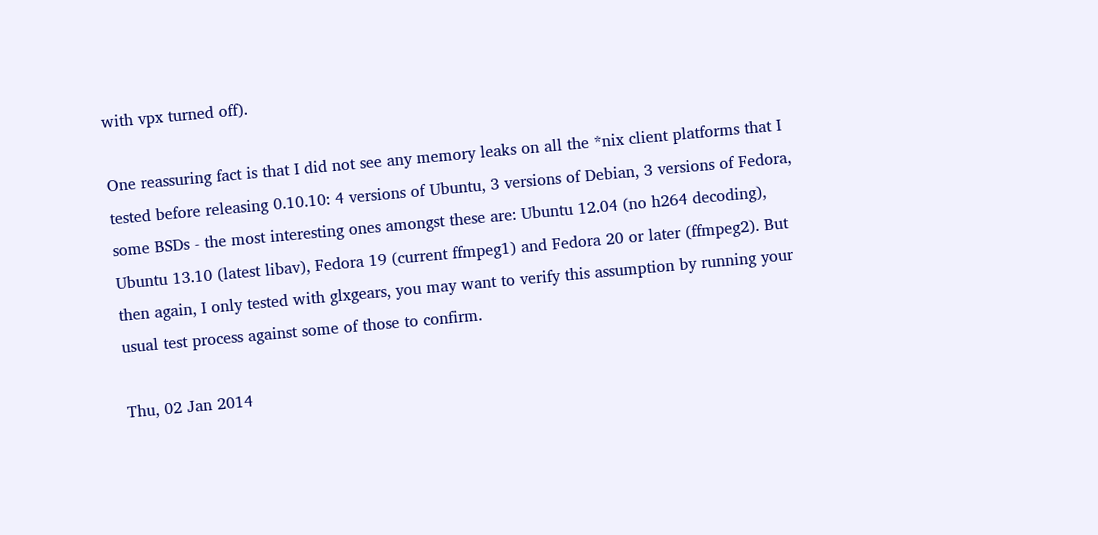with vpx turned off).

One reassuring fact is that I did not see any memory leaks on all the *nix client platforms that I tested before releasing 0.10.10: 4 versions of Ubuntu, 3 versions of Debian, 3 versions of Fedora, some BSDs - the most interesting ones amongst these are: Ubuntu 12.04 (no h264 decoding), Ubuntu 13.10 (latest libav), Fedora 19 (current ffmpeg1) and Fedora 20 or later (ffmpeg2). But then again, I only tested with glxgears, you may want to verify this assumption by running your usual test process against some of those to confirm.

Thu, 02 Jan 2014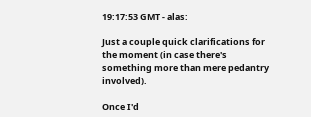19:17:53 GMT - alas:

Just a couple quick clarifications for the moment (in case there's something more than mere pedantry involved).

Once I'd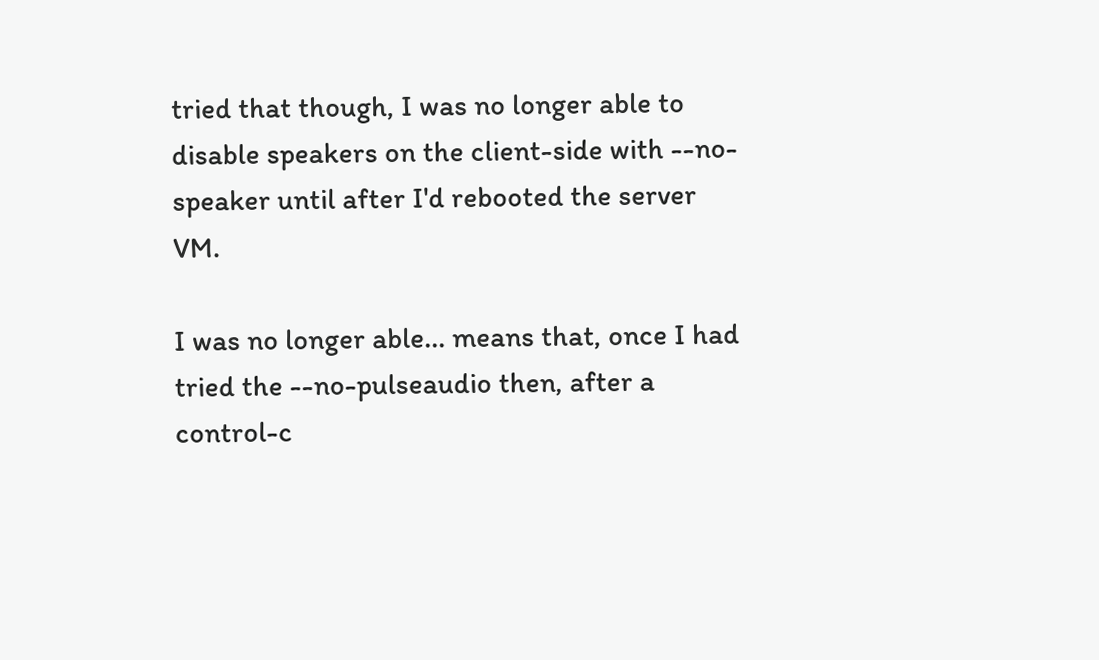tried that though, I was no longer able to disable speakers on the client-side with --no-speaker until after I'd rebooted the server VM.

I was no longer able... means that, once I had tried the --no-pulseaudio then, after a control-c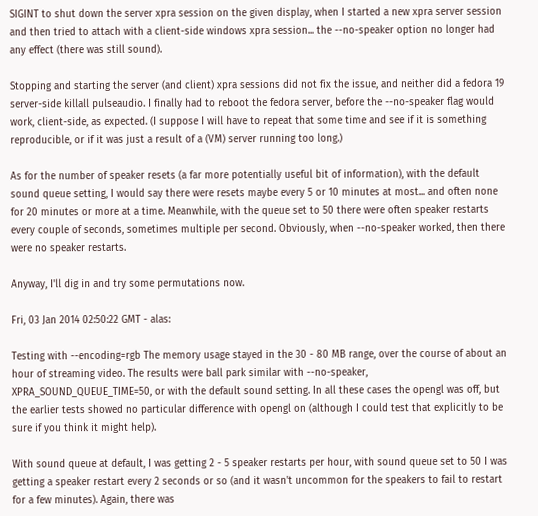SIGINT to shut down the server xpra session on the given display, when I started a new xpra server session and then tried to attach with a client-side windows xpra session... the --no-speaker option no longer had any effect (there was still sound).

Stopping and starting the server (and client) xpra sessions did not fix the issue, and neither did a fedora 19 server-side killall pulseaudio. I finally had to reboot the fedora server, before the --no-speaker flag would work, client-side, as expected. (I suppose I will have to repeat that some time and see if it is something reproducible, or if it was just a result of a (VM) server running too long.)

As for the number of speaker resets (a far more potentially useful bit of information), with the default sound queue setting, I would say there were resets maybe every 5 or 10 minutes at most... and often none for 20 minutes or more at a time. Meanwhile, with the queue set to 50 there were often speaker restarts every couple of seconds, sometimes multiple per second. Obviously, when --no-speaker worked, then there were no speaker restarts.

Anyway, I'll dig in and try some permutations now.

Fri, 03 Jan 2014 02:50:22 GMT - alas:

Testing with --encoding=rgb The memory usage stayed in the 30 - 80 MB range, over the course of about an hour of streaming video. The results were ball park similar with --no-speaker, XPRA_SOUND_QUEUE_TIME=50, or with the default sound setting. In all these cases the opengl was off, but the earlier tests showed no particular difference with opengl on (although I could test that explicitly to be sure if you think it might help).

With sound queue at default, I was getting 2 - 5 speaker restarts per hour, with sound queue set to 50 I was getting a speaker restart every 2 seconds or so (and it wasn't uncommon for the speakers to fail to restart for a few minutes). Again, there was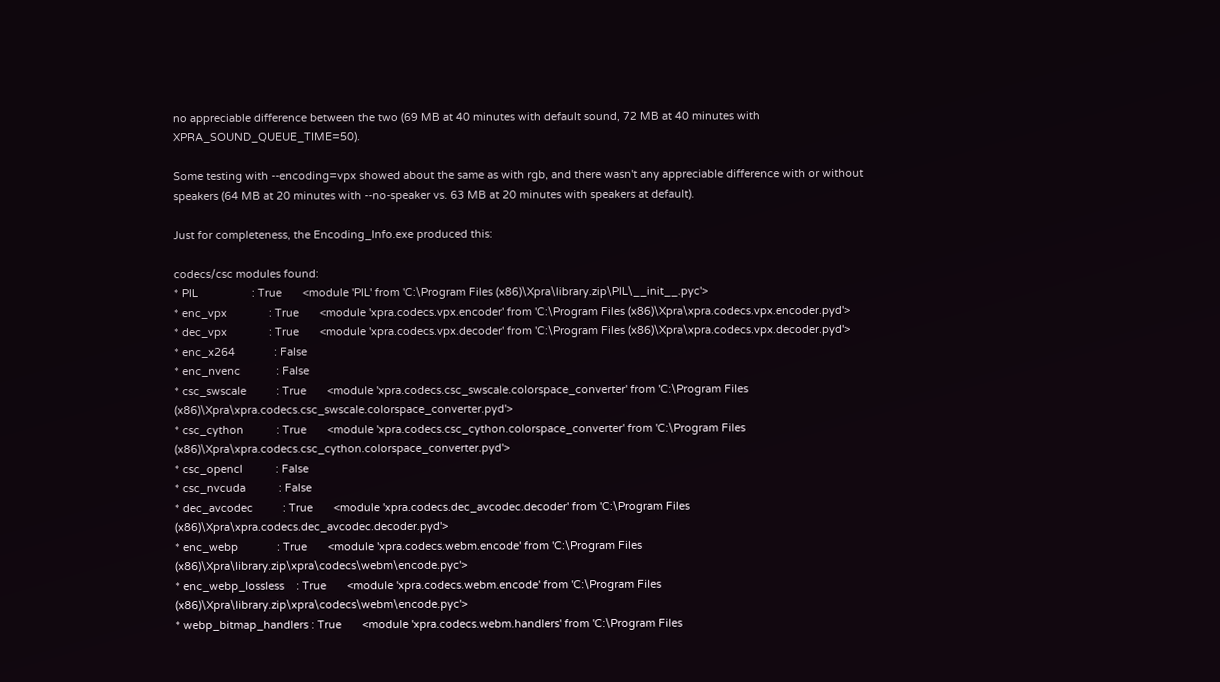no appreciable difference between the two (69 MB at 40 minutes with default sound, 72 MB at 40 minutes with XPRA_SOUND_QUEUE_TIME=50).

Some testing with --encoding=vpx showed about the same as with rgb, and there wasn't any appreciable difference with or without speakers (64 MB at 20 minutes with --no-speaker vs. 63 MB at 20 minutes with speakers at default).

Just for completeness, the Encoding_Info.exe produced this:

codecs/csc modules found:
* PIL                  : True       <module 'PIL' from 'C:\Program Files (x86)\Xpra\library.zip\PIL\__init__.pyc'>
* enc_vpx              : True       <module 'xpra.codecs.vpx.encoder' from 'C:\Program Files (x86)\Xpra\xpra.codecs.vpx.encoder.pyd'>
* dec_vpx              : True       <module 'xpra.codecs.vpx.decoder' from 'C:\Program Files (x86)\Xpra\xpra.codecs.vpx.decoder.pyd'>
* enc_x264             : False
* enc_nvenc            : False
* csc_swscale          : True       <module 'xpra.codecs.csc_swscale.colorspace_converter' from 'C:\Program Files (x86)\Xpra\xpra.codecs.csc_swscale.colorspace_converter.pyd'>
* csc_cython           : True       <module 'xpra.codecs.csc_cython.colorspace_converter' from 'C:\Program Files (x86)\Xpra\xpra.codecs.csc_cython.colorspace_converter.pyd'>
* csc_opencl           : False
* csc_nvcuda           : False
* dec_avcodec          : True       <module 'xpra.codecs.dec_avcodec.decoder' from 'C:\Program Files (x86)\Xpra\xpra.codecs.dec_avcodec.decoder.pyd'>
* enc_webp             : True       <module 'xpra.codecs.webm.encode' from 'C:\Program Files (x86)\Xpra\library.zip\xpra\codecs\webm\encode.pyc'>
* enc_webp_lossless    : True       <module 'xpra.codecs.webm.encode' from 'C:\Program Files (x86)\Xpra\library.zip\xpra\codecs\webm\encode.pyc'>
* webp_bitmap_handlers : True       <module 'xpra.codecs.webm.handlers' from 'C:\Program Files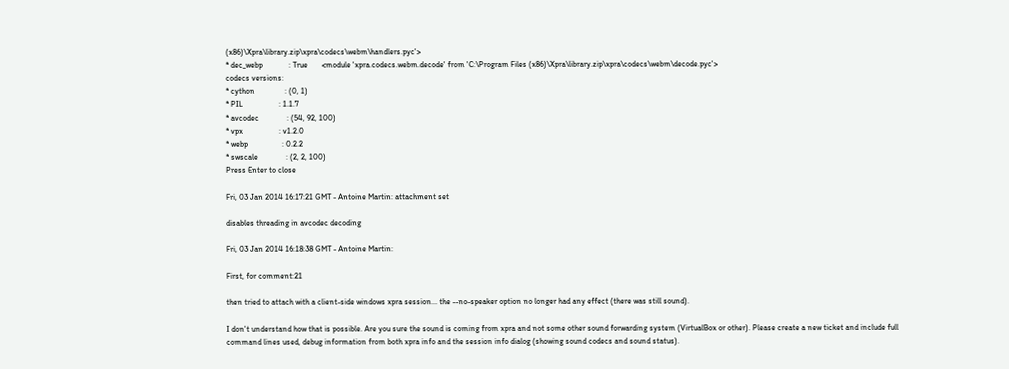(x86)\Xpra\library.zip\xpra\codecs\webm\handlers.pyc'>
* dec_webp             : True       <module 'xpra.codecs.webm.decode' from 'C:\Program Files (x86)\Xpra\library.zip\xpra\codecs\webm\decode.pyc'>
codecs versions:
* cython               : (0, 1)
* PIL                  : 1.1.7
* avcodec              : (54, 92, 100)
* vpx                  : v1.2.0
* webp                 : 0.2.2
* swscale              : (2, 2, 100)
Press Enter to close

Fri, 03 Jan 2014 16:17:21 GMT - Antoine Martin: attachment set

disables threading in avcodec decoding

Fri, 03 Jan 2014 16:18:38 GMT - Antoine Martin:

First, for comment:21

then tried to attach with a client-side windows xpra session... the --no-speaker option no longer had any effect (there was still sound).

I don't understand how that is possible. Are you sure the sound is coming from xpra and not some other sound forwarding system (VirtualBox or other). Please create a new ticket and include full command lines used, debug information from both xpra info and the session info dialog (showing sound codecs and sound status).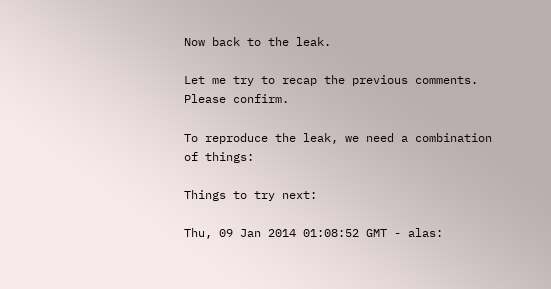Now back to the leak.

Let me try to recap the previous comments. Please confirm.

To reproduce the leak, we need a combination of things:

Things to try next:

Thu, 09 Jan 2014 01:08:52 GMT - alas: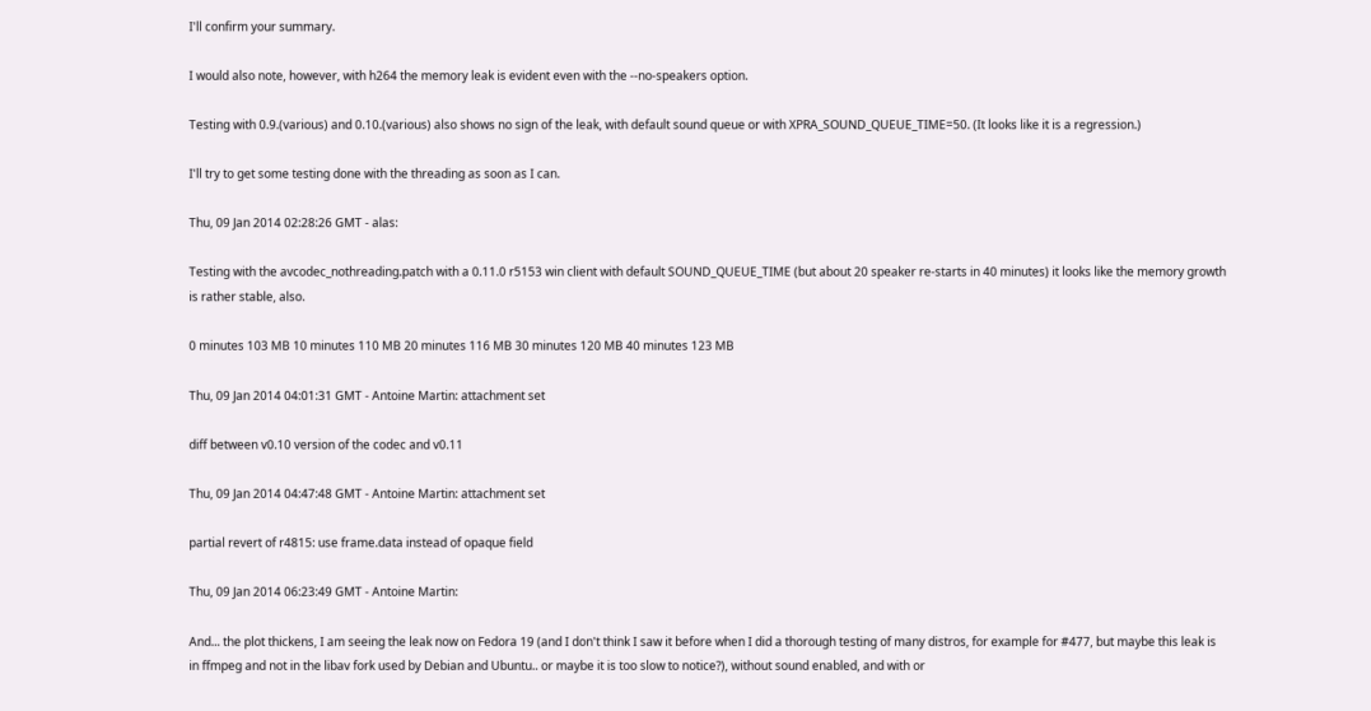I'll confirm your summary.

I would also note, however, with h264 the memory leak is evident even with the --no-speakers option.

Testing with 0.9.(various) and 0.10.(various) also shows no sign of the leak, with default sound queue or with XPRA_SOUND_QUEUE_TIME=50. (It looks like it is a regression.)

I'll try to get some testing done with the threading as soon as I can.

Thu, 09 Jan 2014 02:28:26 GMT - alas:

Testing with the avcodec_nothreading.patch with a 0.11.0 r5153 win client with default SOUND_QUEUE_TIME (but about 20 speaker re-starts in 40 minutes) it looks like the memory growth is rather stable, also.

0 minutes 103 MB 10 minutes 110 MB 20 minutes 116 MB 30 minutes 120 MB 40 minutes 123 MB

Thu, 09 Jan 2014 04:01:31 GMT - Antoine Martin: attachment set

diff between v0.10 version of the codec and v0.11

Thu, 09 Jan 2014 04:47:48 GMT - Antoine Martin: attachment set

partial revert of r4815: use frame.data instead of opaque field

Thu, 09 Jan 2014 06:23:49 GMT - Antoine Martin:

And... the plot thickens, I am seeing the leak now on Fedora 19 (and I don't think I saw it before when I did a thorough testing of many distros, for example for #477, but maybe this leak is in ffmpeg and not in the libav fork used by Debian and Ubuntu.. or maybe it is too slow to notice?), without sound enabled, and with or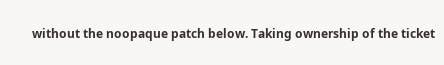without the noopaque patch below. Taking ownership of the ticket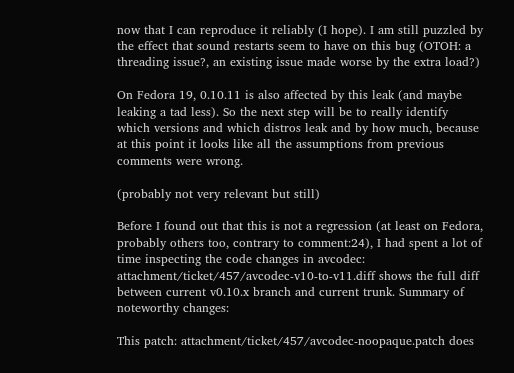now that I can reproduce it reliably (I hope). I am still puzzled by the effect that sound restarts seem to have on this bug (OTOH: a threading issue?, an existing issue made worse by the extra load?)

On Fedora 19, 0.10.11 is also affected by this leak (and maybe leaking a tad less). So the next step will be to really identify which versions and which distros leak and by how much, because at this point it looks like all the assumptions from previous comments were wrong.

(probably not very relevant but still)

Before I found out that this is not a regression (at least on Fedora, probably others too, contrary to comment:24), I had spent a lot of time inspecting the code changes in avcodec: attachment/ticket/457/avcodec-v10-to-v11.diff shows the full diff between current v0.10.x branch and current trunk. Summary of noteworthy changes:

This patch: attachment/ticket/457/avcodec-noopaque.patch does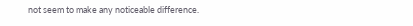not seem to make any noticeable difference.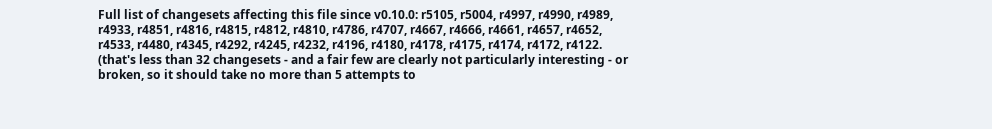Full list of changesets affecting this file since v0.10.0: r5105, r5004, r4997, r4990, r4989, r4933, r4851, r4816, r4815, r4812, r4810, r4786, r4707, r4667, r4666, r4661, r4657, r4652, r4533, r4480, r4345, r4292, r4245, r4232, r4196, r4180, r4178, r4175, r4174, r4172, r4122. (that's less than 32 changesets - and a fair few are clearly not particularly interesting - or broken, so it should take no more than 5 attempts to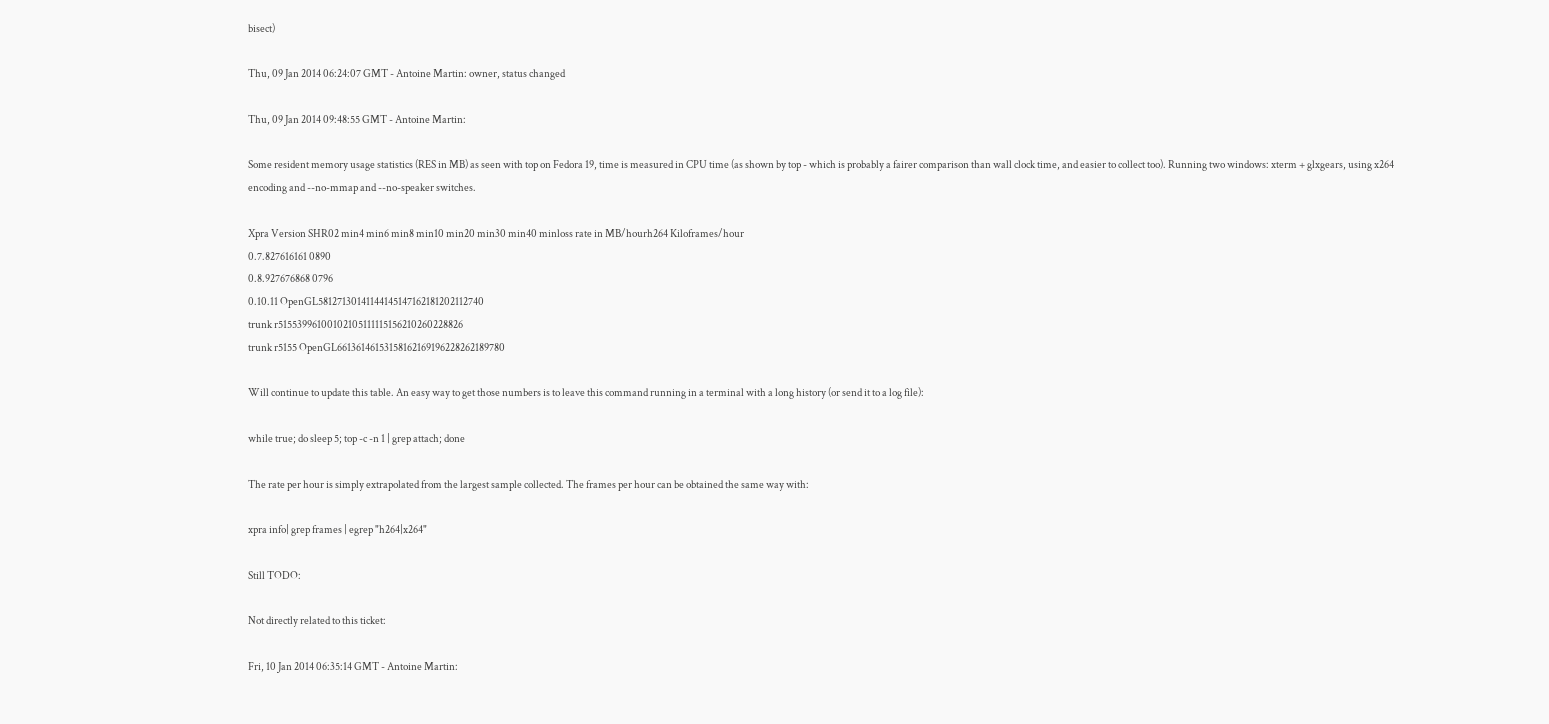bisect)

Thu, 09 Jan 2014 06:24:07 GMT - Antoine Martin: owner, status changed

Thu, 09 Jan 2014 09:48:55 GMT - Antoine Martin:

Some resident memory usage statistics (RES in MB) as seen with top on Fedora 19, time is measured in CPU time (as shown by top - which is probably a fairer comparison than wall clock time, and easier to collect too). Running two windows: xterm + glxgears, using x264 encoding and --no-mmap and --no-speaker switches.

Xpra Version SHR02 min4 min6 min8 min10 min20 min30 min40 minloss rate in MB/hourh264 Kiloframes/hour
0.7.827616161 0890
0.8.927676868 0796
0.10.11 OpenGL58127130141144145147162181202112740
trunk r51553996100102105111115156210260228826
trunk r5155 OpenGL66136146153158162169196228262189780

Will continue to update this table. An easy way to get those numbers is to leave this command running in a terminal with a long history (or send it to a log file):

while true; do sleep 5; top -c -n 1 | grep attach; done

The rate per hour is simply extrapolated from the largest sample collected. The frames per hour can be obtained the same way with:

xpra info| grep frames | egrep "h264|x264"

Still TODO:

Not directly related to this ticket:

Fri, 10 Jan 2014 06:35:14 GMT - Antoine Martin: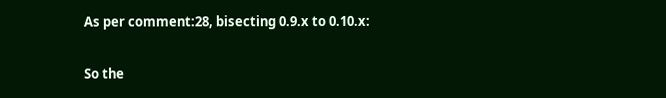As per comment:28, bisecting 0.9.x to 0.10.x:

So the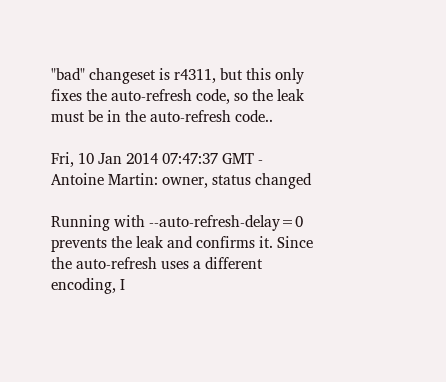"bad" changeset is r4311, but this only fixes the auto-refresh code, so the leak must be in the auto-refresh code..

Fri, 10 Jan 2014 07:47:37 GMT - Antoine Martin: owner, status changed

Running with --auto-refresh-delay=0 prevents the leak and confirms it. Since the auto-refresh uses a different encoding, I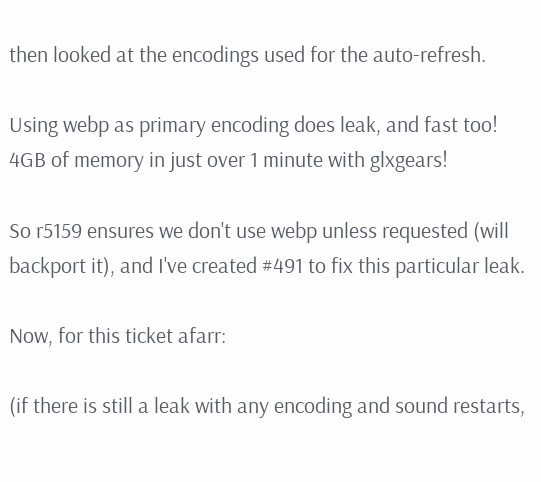then looked at the encodings used for the auto-refresh.

Using webp as primary encoding does leak, and fast too! 4GB of memory in just over 1 minute with glxgears!

So r5159 ensures we don't use webp unless requested (will backport it), and I've created #491 to fix this particular leak.

Now, for this ticket afarr:

(if there is still a leak with any encoding and sound restarts,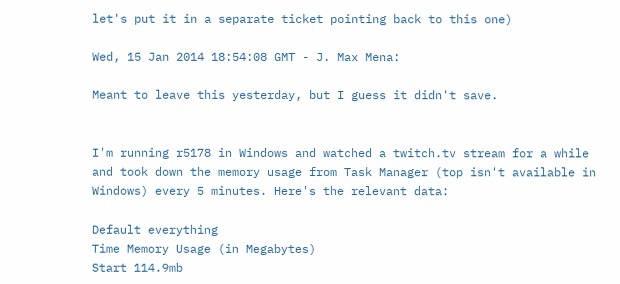let's put it in a separate ticket pointing back to this one)

Wed, 15 Jan 2014 18:54:08 GMT - J. Max Mena:

Meant to leave this yesterday, but I guess it didn't save.


I'm running r5178 in Windows and watched a twitch.tv stream for a while and took down the memory usage from Task Manager (top isn't available in Windows) every 5 minutes. Here's the relevant data:

Default everything
Time Memory Usage (in Megabytes)
Start 114.9mb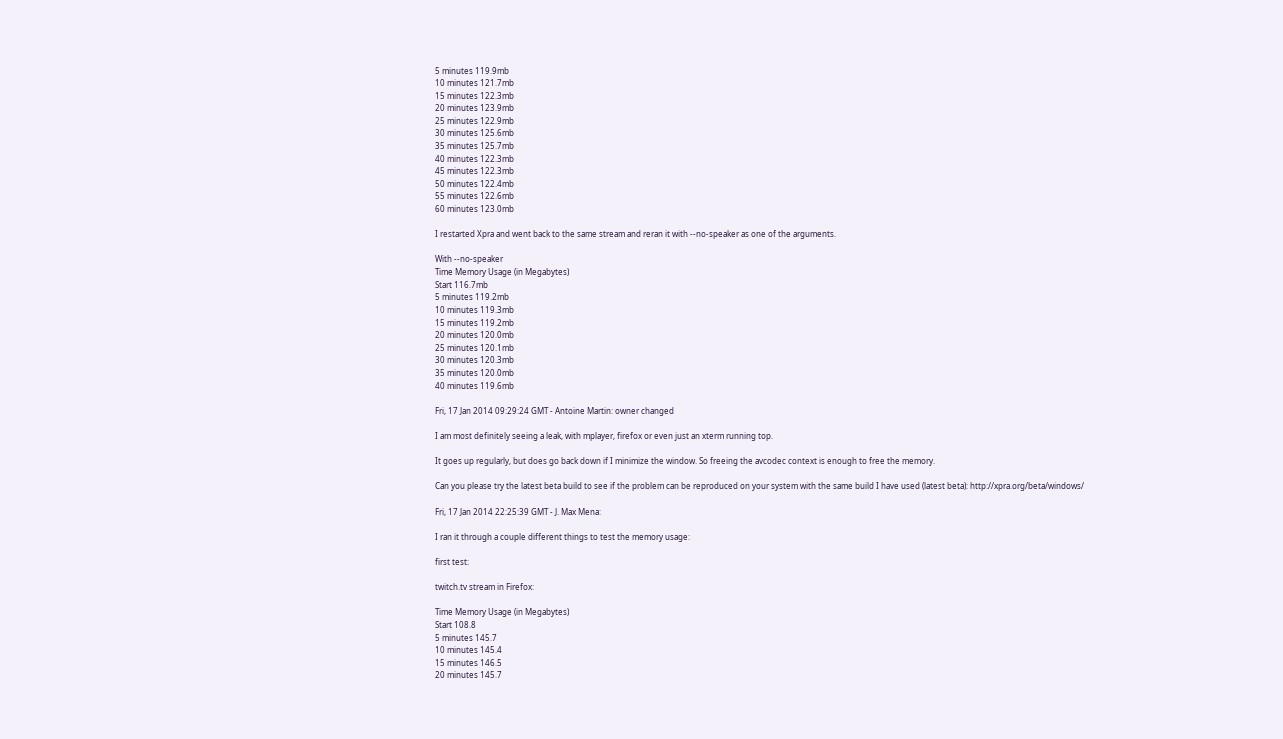5 minutes 119.9mb
10 minutes 121.7mb
15 minutes 122.3mb
20 minutes 123.9mb
25 minutes 122.9mb
30 minutes 125.6mb
35 minutes 125.7mb
40 minutes 122.3mb
45 minutes 122.3mb
50 minutes 122.4mb
55 minutes 122.6mb
60 minutes 123.0mb

I restarted Xpra and went back to the same stream and reran it with --no-speaker as one of the arguments.

With --no-speaker
Time Memory Usage (in Megabytes)
Start 116.7mb
5 minutes 119.2mb
10 minutes 119.3mb
15 minutes 119.2mb
20 minutes 120.0mb
25 minutes 120.1mb
30 minutes 120.3mb
35 minutes 120.0mb
40 minutes 119.6mb

Fri, 17 Jan 2014 09:29:24 GMT - Antoine Martin: owner changed

I am most definitely seeing a leak, with mplayer, firefox or even just an xterm running top.

It goes up regularly, but does go back down if I minimize the window. So freeing the avcodec context is enough to free the memory.

Can you please try the latest beta build to see if the problem can be reproduced on your system with the same build I have used (latest beta): http://xpra.org/beta/windows/

Fri, 17 Jan 2014 22:25:39 GMT - J. Max Mena:

I ran it through a couple different things to test the memory usage:

first test:

twitch.tv stream in Firefox:

Time Memory Usage (in Megabytes)
Start 108.8
5 minutes 145.7
10 minutes 145.4
15 minutes 146.5
20 minutes 145.7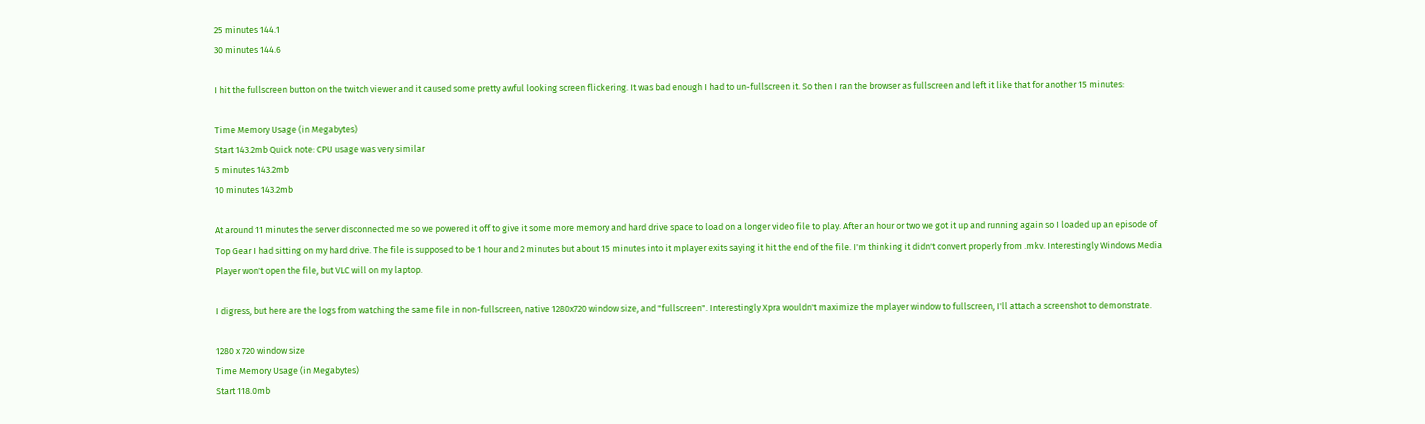25 minutes 144.1
30 minutes 144.6

I hit the fullscreen button on the twitch viewer and it caused some pretty awful looking screen flickering. It was bad enough I had to un-fullscreen it. So then I ran the browser as fullscreen and left it like that for another 15 minutes:

Time Memory Usage (in Megabytes)
Start 143.2mb Quick note: CPU usage was very similar
5 minutes 143.2mb
10 minutes 143.2mb

At around 11 minutes the server disconnected me so we powered it off to give it some more memory and hard drive space to load on a longer video file to play. After an hour or two we got it up and running again so I loaded up an episode of Top Gear I had sitting on my hard drive. The file is supposed to be 1 hour and 2 minutes but about 15 minutes into it mplayer exits saying it hit the end of the file. I'm thinking it didn't convert properly from .mkv. Interestingly Windows Media Player won't open the file, but VLC will on my laptop.

I digress, but here are the logs from watching the same file in non-fullscreen, native 1280x720 window size, and "fullscreen". Interestingly Xpra wouldn't maximize the mplayer window to fullscreen, I'll attach a screenshot to demonstrate.

1280 x 720 window size
Time Memory Usage (in Megabytes)
Start 118.0mb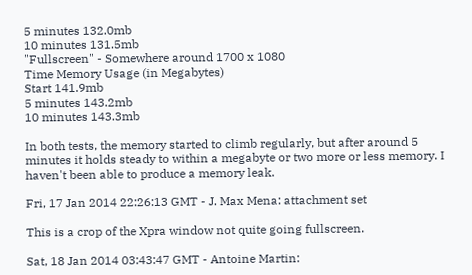5 minutes 132.0mb
10 minutes 131.5mb
"Fullscreen" - Somewhere around 1700 x 1080
Time Memory Usage (in Megabytes)
Start 141.9mb
5 minutes 143.2mb
10 minutes 143.3mb

In both tests, the memory started to climb regularly, but after around 5 minutes it holds steady to within a megabyte or two more or less memory. I haven't been able to produce a memory leak.

Fri, 17 Jan 2014 22:26:13 GMT - J. Max Mena: attachment set

This is a crop of the Xpra window not quite going fullscreen.

Sat, 18 Jan 2014 03:43:47 GMT - Antoine Martin: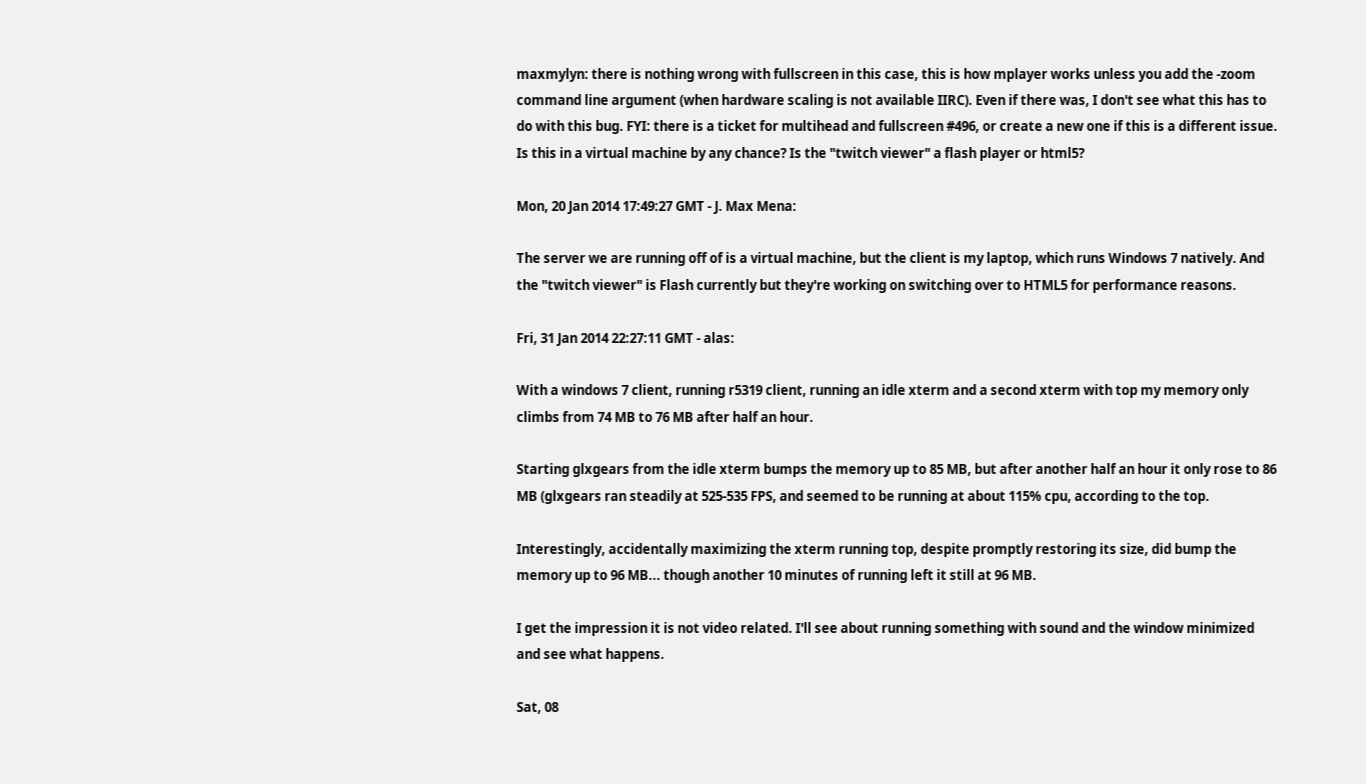maxmylyn: there is nothing wrong with fullscreen in this case, this is how mplayer works unless you add the -zoom command line argument (when hardware scaling is not available IIRC). Even if there was, I don't see what this has to do with this bug. FYI: there is a ticket for multihead and fullscreen #496, or create a new one if this is a different issue. Is this in a virtual machine by any chance? Is the "twitch viewer" a flash player or html5?

Mon, 20 Jan 2014 17:49:27 GMT - J. Max Mena:

The server we are running off of is a virtual machine, but the client is my laptop, which runs Windows 7 natively. And the "twitch viewer" is Flash currently but they're working on switching over to HTML5 for performance reasons.

Fri, 31 Jan 2014 22:27:11 GMT - alas:

With a windows 7 client, running r5319 client, running an idle xterm and a second xterm with top my memory only climbs from 74 MB to 76 MB after half an hour.

Starting glxgears from the idle xterm bumps the memory up to 85 MB, but after another half an hour it only rose to 86 MB (glxgears ran steadily at 525-535 FPS, and seemed to be running at about 115% cpu, according to the top.

Interestingly, accidentally maximizing the xterm running top, despite promptly restoring its size, did bump the memory up to 96 MB... though another 10 minutes of running left it still at 96 MB.

I get the impression it is not video related. I'll see about running something with sound and the window minimized and see what happens.

Sat, 08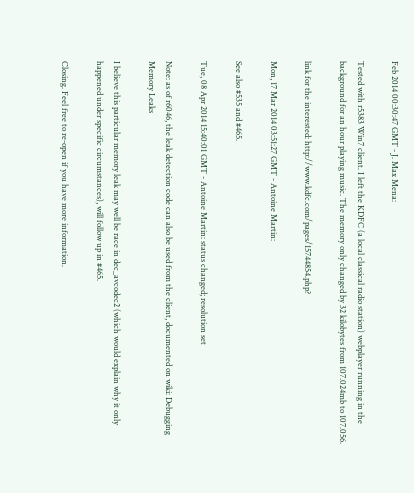Feb 2014 00:30:47 GMT - J. Max Mena:

Tested with r5383 Win7 client. I left the KDFC (a local classical radio station) webplayer running in the background for an hour playing music. The memory only changed by 32 kilobytes from 107.024mb to 107.056.

link for the interested: http://www.kdfc.com/pages/15744854.php?

Mon, 17 Mar 2014 03:51:27 GMT - Antoine Martin:

See also #535 and #465.

Tue, 08 Apr 2014 15:40:01 GMT - Antoine Martin: status changed; resolution set

Note: as of r6046, the leak detection code can also be used from the client, documented on wiki: Debugging Memory Leaks

I believe this particular memory leak may well be race in dec_avcodec2 (which would explain why it only happened under specific circumstances), will follow up in #465.

Closing. Feel free to re-open if you have more information.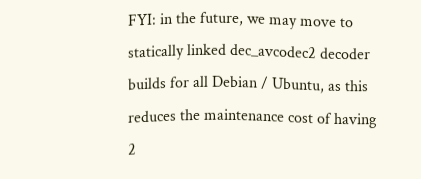FYI: in the future, we may move to statically linked dec_avcodec2 decoder builds for all Debian / Ubuntu, as this reduces the maintenance cost of having 2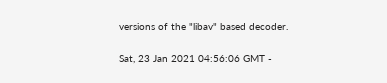versions of the "libav" based decoder.

Sat, 23 Jan 2021 04:56:06 GMT -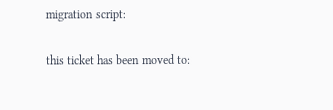migration script:

this ticket has been moved to: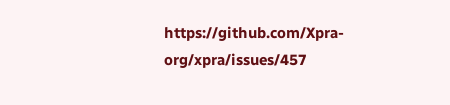https://github.com/Xpra-org/xpra/issues/457